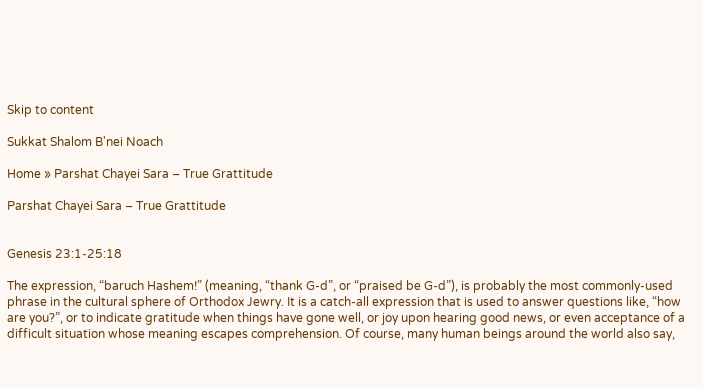Skip to content

Sukkat Shalom B'nei Noach

Home » Parshat Chayei Sara – True Grattitude

Parshat Chayei Sara – True Grattitude


Genesis 23:1-25:18

The expression, “baruch Hashem!” (meaning, “thank G-d”, or “praised be G-d”), is probably the most commonly-used phrase in the cultural sphere of Orthodox Jewry. It is a catch-all expression that is used to answer questions like, “how are you?”, or to indicate gratitude when things have gone well, or joy upon hearing good news, or even acceptance of a difficult situation whose meaning escapes comprehension. Of course, many human beings around the world also say,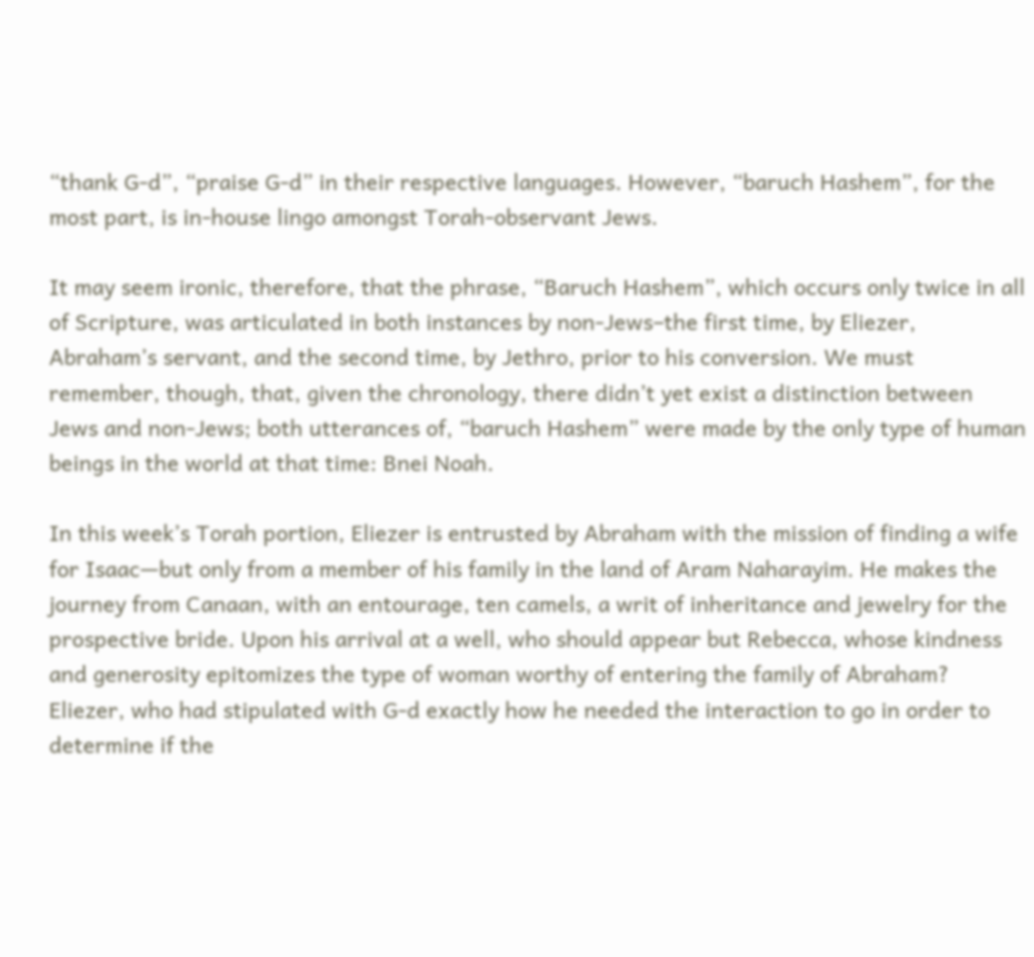“thank G-d”, “praise G-d” in their respective languages. However, “baruch Hashem”, for the most part, is in-house lingo amongst Torah-observant Jews.

It may seem ironic, therefore, that the phrase, “Baruch Hashem”, which occurs only twice in all of Scripture, was articulated in both instances by non-Jews–the first time, by Eliezer, Abraham’s servant, and the second time, by Jethro, prior to his conversion. We must remember, though, that, given the chronology, there didn’t yet exist a distinction between Jews and non-Jews; both utterances of, “baruch Hashem” were made by the only type of human beings in the world at that time: Bnei Noah.

In this week’s Torah portion, Eliezer is entrusted by Abraham with the mission of finding a wife for Isaac—but only from a member of his family in the land of Aram Naharayim. He makes the journey from Canaan, with an entourage, ten camels, a writ of inheritance and jewelry for the prospective bride. Upon his arrival at a well, who should appear but Rebecca, whose kindness and generosity epitomizes the type of woman worthy of entering the family of Abraham? Eliezer, who had stipulated with G-d exactly how he needed the interaction to go in order to determine if the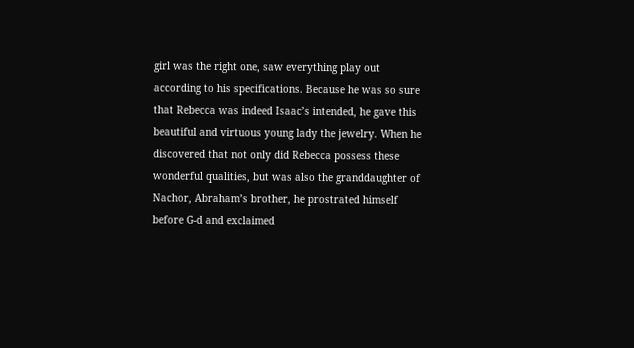girl was the right one, saw everything play out according to his specifications. Because he was so sure that Rebecca was indeed Isaac’s intended, he gave this beautiful and virtuous young lady the jewelry. When he discovered that not only did Rebecca possess these wonderful qualities, but was also the granddaughter of Nachor, Abraham’s brother, he prostrated himself before G-d and exclaimed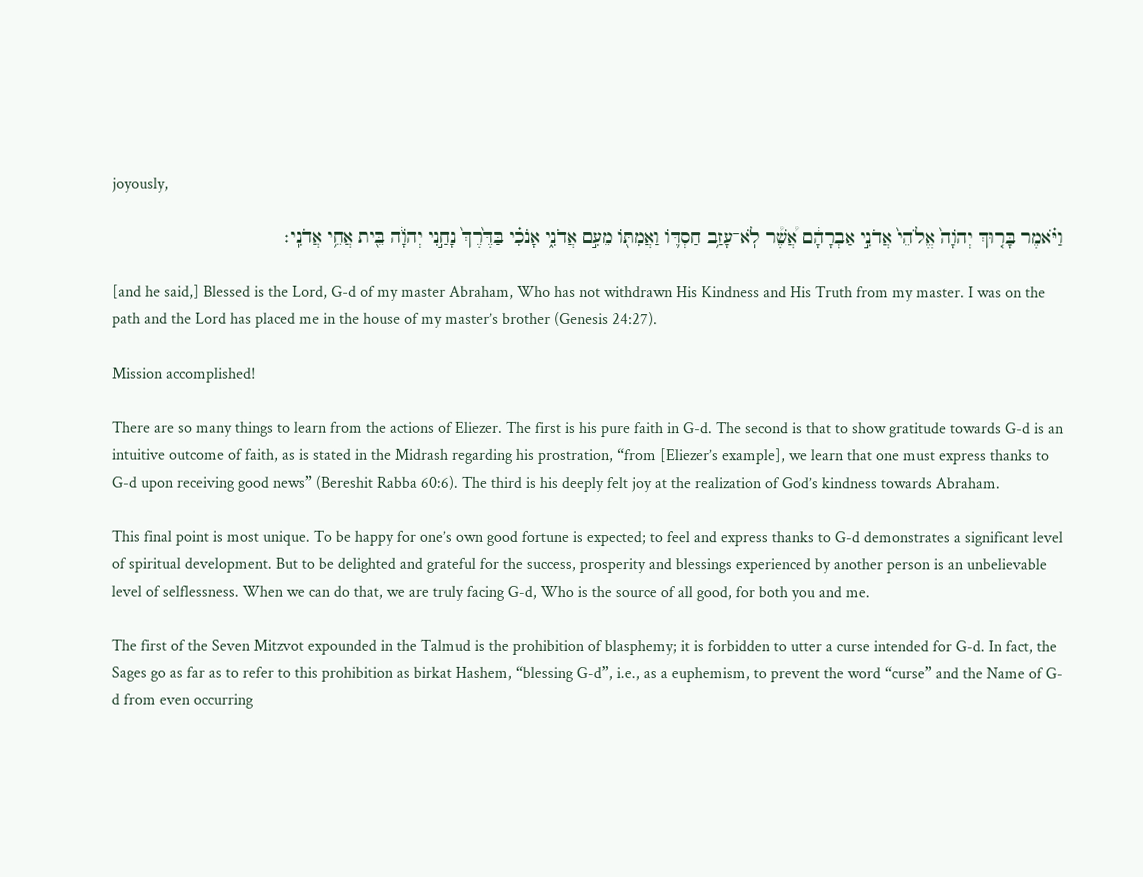joyously,

וַיֹּ֗אמֶר בָּר֤וּךְ יְהֹוָה֙ אֱלֹהֵי֙ אֲדֹנִ֣י אַבְרָהָ֔ם אֲ֠שֶׁ֠ר לֹֽא־עָזַ֥ב חַסְדּ֛וֹ וַאֲמִתּ֖וֹ מֵעִ֣ם אֲדֹנִ֑י אָנֹכִ֗י בַּדֶּ֙רֶךְ֙ נָחַ֣נִי יְהֹוָ֔ה בֵּ֖ית אֲחֵ֥י אֲדֹנִֽי׃

[and he said,] Blessed is the Lord, G-d of my master Abraham, Who has not withdrawn His Kindness and His Truth from my master. I was on the path and the Lord has placed me in the house of my master’s brother (Genesis 24:27).

Mission accomplished!

There are so many things to learn from the actions of Eliezer. The first is his pure faith in G-d. The second is that to show gratitude towards G-d is an intuitive outcome of faith, as is stated in the Midrash regarding his prostration, “from [Eliezer’s example], we learn that one must express thanks to G-d upon receiving good news” (Bereshit Rabba 60:6). The third is his deeply felt joy at the realization of God’s kindness towards Abraham.

This final point is most unique. To be happy for one’s own good fortune is expected; to feel and express thanks to G-d demonstrates a significant level of spiritual development. But to be delighted and grateful for the success, prosperity and blessings experienced by another person is an unbelievable level of selflessness. When we can do that, we are truly facing G-d, Who is the source of all good, for both you and me.

The first of the Seven Mitzvot expounded in the Talmud is the prohibition of blasphemy; it is forbidden to utter a curse intended for G-d. In fact, the Sages go as far as to refer to this prohibition as birkat Hashem, “blessing G-d”, i.e., as a euphemism, to prevent the word “curse” and the Name of G-d from even occurring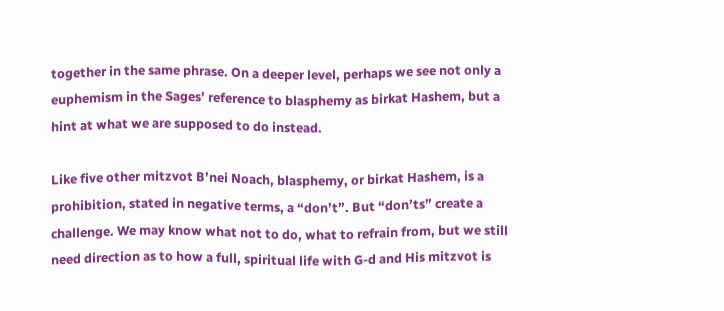together in the same phrase. On a deeper level, perhaps we see not only a euphemism in the Sages’ reference to blasphemy as birkat Hashem, but a hint at what we are supposed to do instead.

Like five other mitzvot B’nei Noach, blasphemy, or birkat Hashem, is a prohibition, stated in negative terms, a “don’t”. But “don’ts” create a challenge. We may know what not to do, what to refrain from, but we still need direction as to how a full, spiritual life with G-d and His mitzvot is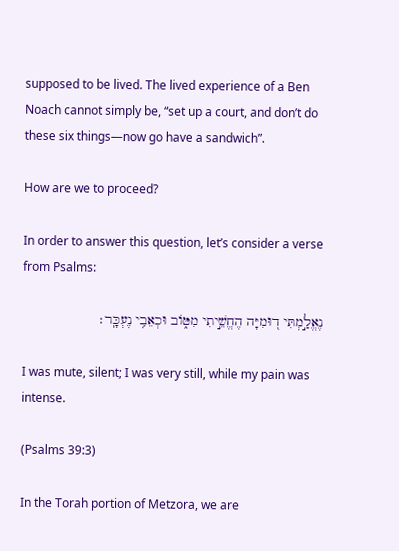supposed to be lived. The lived experience of a Ben Noach cannot simply be, “set up a court, and don’t do these six things—now go have a sandwich”.

How are we to proceed?

In order to answer this question, let’s consider a verse from Psalms:

נֶאֱלַ֣מְתִּי ד֭וּמִיָּה הֶחֱשֵׁ֣יתִי מִטּ֑וֹב וּכְאֵבִ֥י נֶעְכָּֽר׃

I was mute, silent; I was very still, while my pain was intense.

(Psalms 39:3)

In the Torah portion of Metzora, we are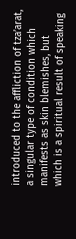introduced to the affliction of tza’arat, a singular type of condition which manifests as skin blemishes, but which is a spiritual result of speaking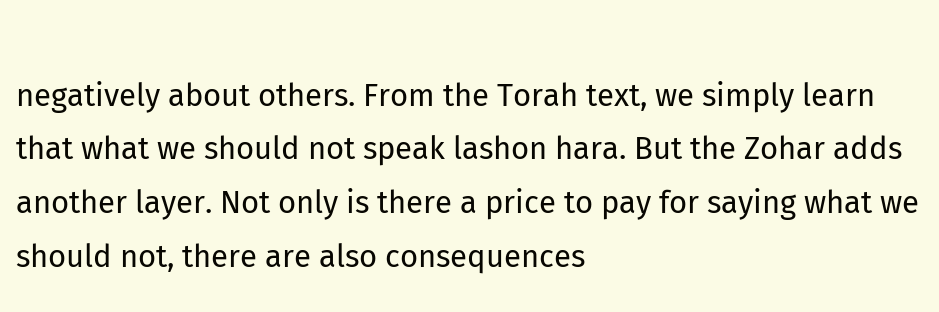negatively about others. From the Torah text, we simply learn that what we should not speak lashon hara. But the Zohar adds another layer. Not only is there a price to pay for saying what we should not, there are also consequences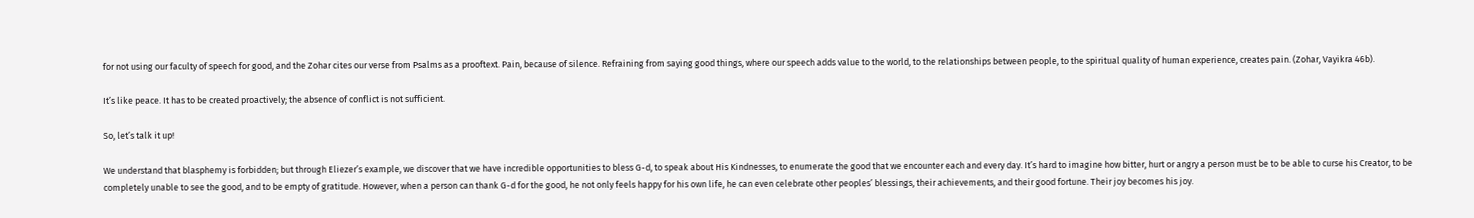for not using our faculty of speech for good, and the Zohar cites our verse from Psalms as a prooftext. Pain, because of silence. Refraining from saying good things, where our speech adds value to the world, to the relationships between people, to the spiritual quality of human experience, creates pain. (Zohar, Vayikra 46b).

It’s like peace. It has to be created proactively; the absence of conflict is not sufficient.

So, let’s talk it up!

We understand that blasphemy is forbidden; but through Eliezer’s example, we discover that we have incredible opportunities to bless G-d, to speak about His Kindnesses, to enumerate the good that we encounter each and every day. It’s hard to imagine how bitter, hurt or angry a person must be to be able to curse his Creator, to be completely unable to see the good, and to be empty of gratitude. However, when a person can thank G-d for the good, he not only feels happy for his own life, he can even celebrate other peoples’ blessings, their achievements, and their good fortune. Their joy becomes his joy.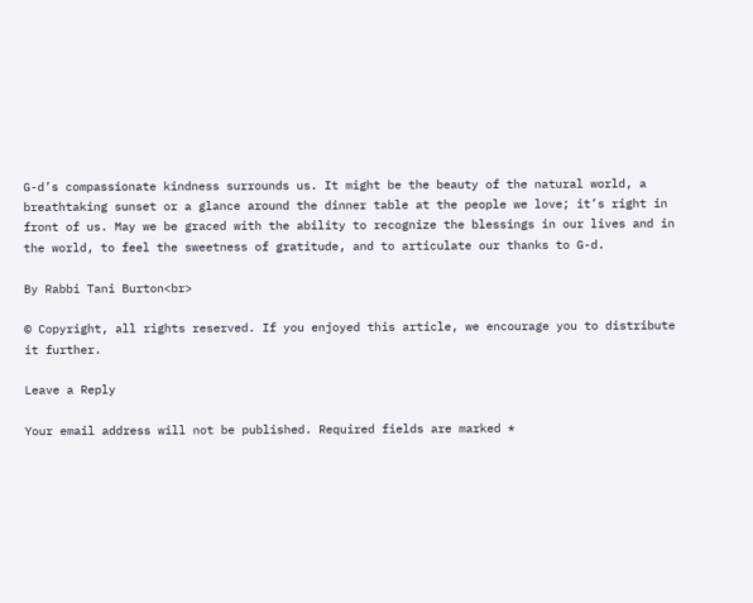G-d’s compassionate kindness surrounds us. It might be the beauty of the natural world, a breathtaking sunset or a glance around the dinner table at the people we love; it’s right in front of us. May we be graced with the ability to recognize the blessings in our lives and in the world, to feel the sweetness of gratitude, and to articulate our thanks to G-d.

By Rabbi Tani Burton<br>

© Copyright, all rights reserved. If you enjoyed this article, we encourage you to distribute it further.

Leave a Reply

Your email address will not be published. Required fields are marked *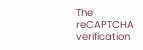The reCAPTCHA verification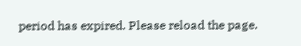period has expired. Please reload the page.